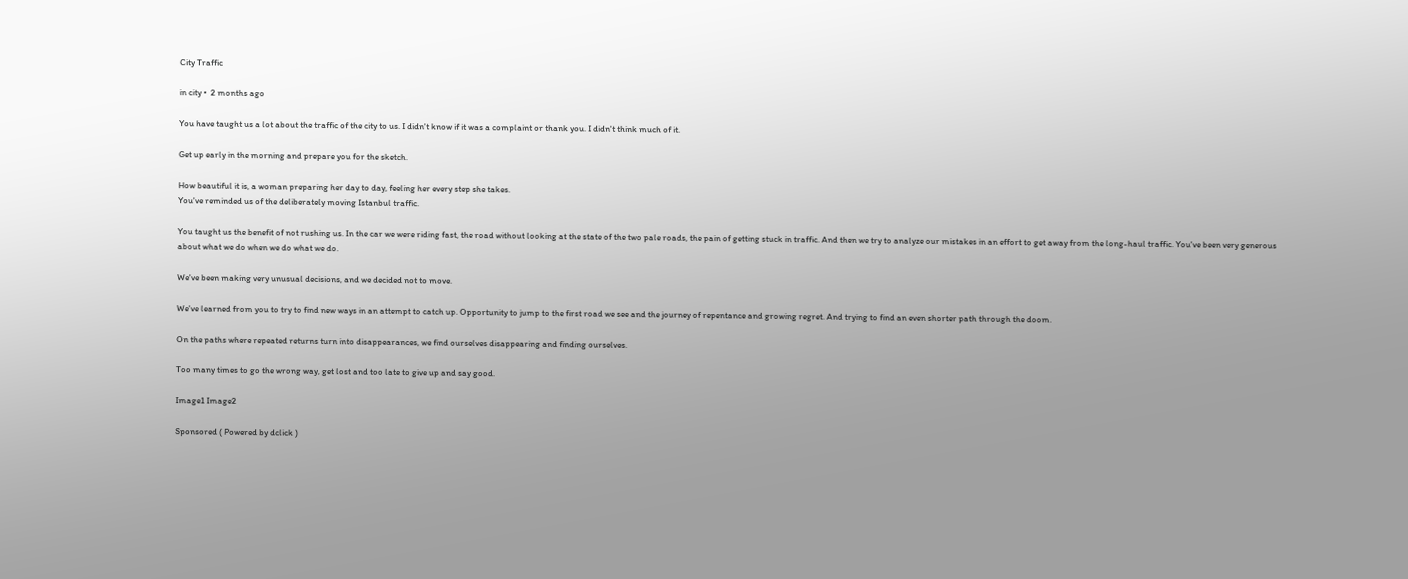City Traffic

in city •  2 months ago

You have taught us a lot about the traffic of the city to us. I didn't know if it was a complaint or thank you. I didn't think much of it.

Get up early in the morning and prepare you for the sketch.

How beautiful it is, a woman preparing her day to day, feeling her every step she takes.
You've reminded us of the deliberately moving Istanbul traffic.

You taught us the benefit of not rushing us. In the car we were riding fast, the road without looking at the state of the two pale roads, the pain of getting stuck in traffic. And then we try to analyze our mistakes in an effort to get away from the long-haul traffic. You've been very generous about what we do when we do what we do.

We've been making very unusual decisions, and we decided not to move.

We've learned from you to try to find new ways in an attempt to catch up. Opportunity to jump to the first road we see and the journey of repentance and growing regret. And trying to find an even shorter path through the doom.

On the paths where repeated returns turn into disappearances, we find ourselves disappearing and finding ourselves.

Too many times to go the wrong way, get lost and too late to give up and say good.

Image1 Image2

Sponsored ( Powered by dclick )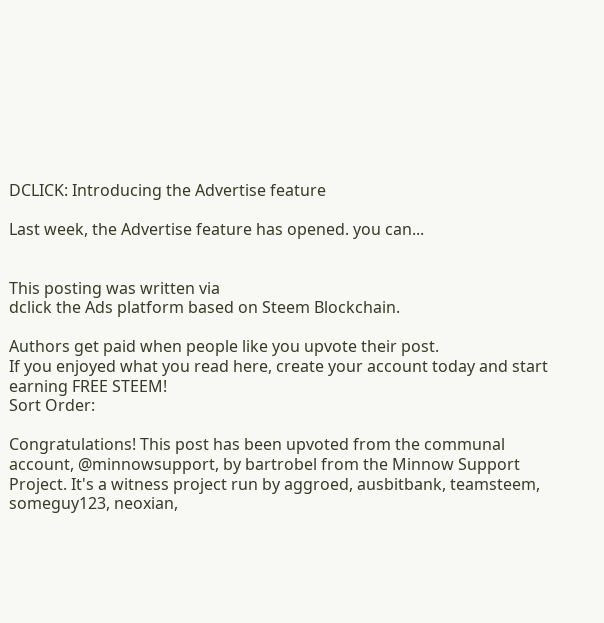DCLICK: Introducing the Advertise feature

Last week, the Advertise feature has opened. you can...


This posting was written via
dclick the Ads platform based on Steem Blockchain.

Authors get paid when people like you upvote their post.
If you enjoyed what you read here, create your account today and start earning FREE STEEM!
Sort Order:

Congratulations! This post has been upvoted from the communal account, @minnowsupport, by bartrobel from the Minnow Support Project. It's a witness project run by aggroed, ausbitbank, teamsteem, someguy123, neoxian,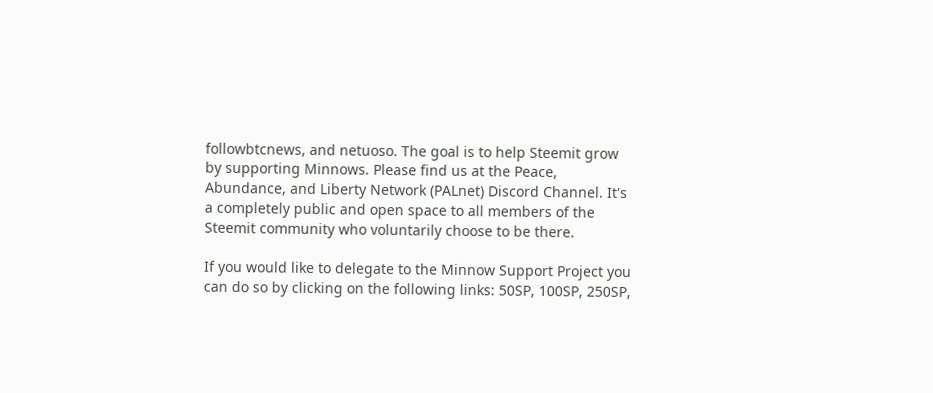followbtcnews, and netuoso. The goal is to help Steemit grow by supporting Minnows. Please find us at the Peace, Abundance, and Liberty Network (PALnet) Discord Channel. It's a completely public and open space to all members of the Steemit community who voluntarily choose to be there.

If you would like to delegate to the Minnow Support Project you can do so by clicking on the following links: 50SP, 100SP, 250SP,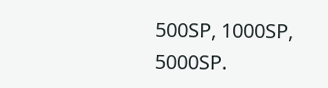500SP, 1000SP, 5000SP.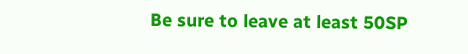Be sure to leave at least 50SP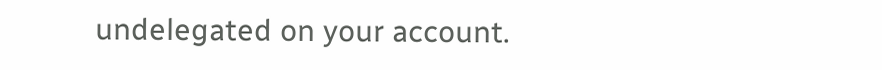undelegated on your account.